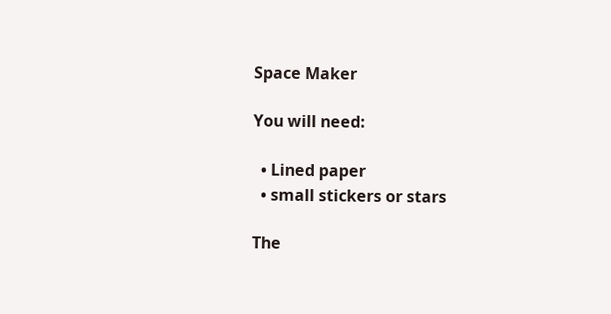Space Maker

You will need:

  • Lined paper
  • small stickers or stars

The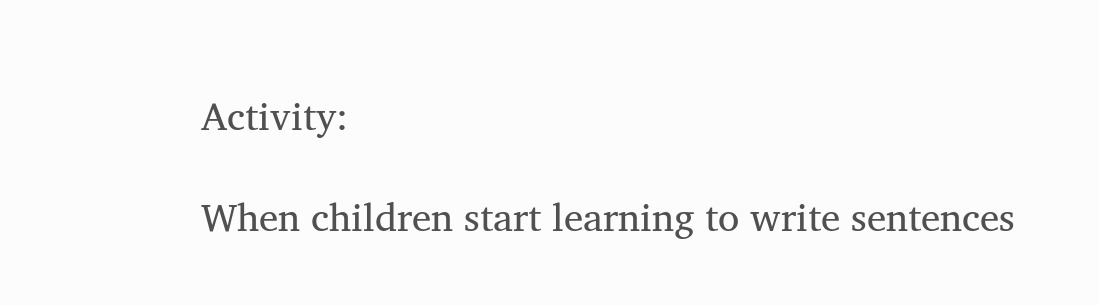Activity:

When children start learning to write sentences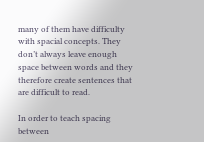many of them have difficulty with spacial concepts. They don’t always leave enough space between words and they therefore create sentences that are difficult to read.

In order to teach spacing between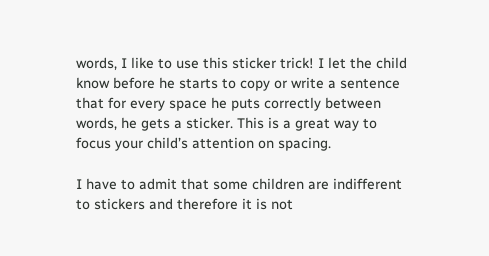words, I like to use this sticker trick! I let the child know before he starts to copy or write a sentence that for every space he puts correctly between words, he gets a sticker. This is a great way to focus your child’s attention on spacing.

I have to admit that some children are indifferent to stickers and therefore it is not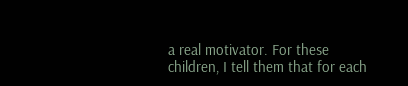a real motivator. For these children, I tell them that for each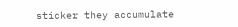sticker they accumulate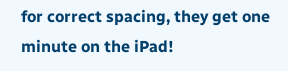for correct spacing, they get one minute on the iPad!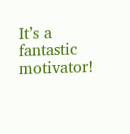It’s a fantastic motivator!